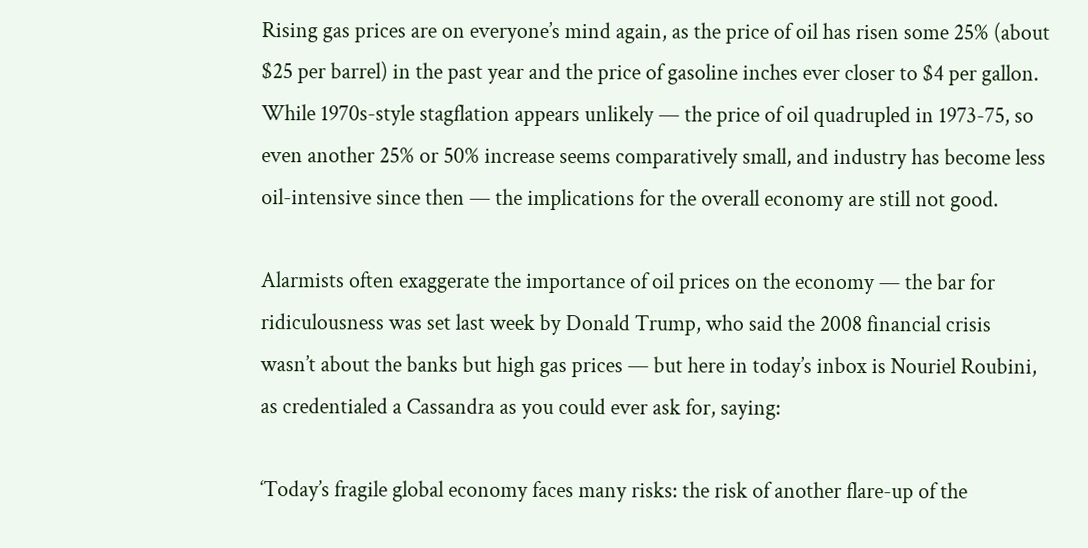Rising gas prices are on everyone’s mind again, as the price of oil has risen some 25% (about $25 per barrel) in the past year and the price of gasoline inches ever closer to $4 per gallon. While 1970s-style stagflation appears unlikely — the price of oil quadrupled in 1973-75, so even another 25% or 50% increase seems comparatively small, and industry has become less oil-intensive since then — the implications for the overall economy are still not good.

Alarmists often exaggerate the importance of oil prices on the economy — the bar for ridiculousness was set last week by Donald Trump, who said the 2008 financial crisis wasn’t about the banks but high gas prices — but here in today’s inbox is Nouriel Roubini, as credentialed a Cassandra as you could ever ask for, saying:

‘Today’s fragile global economy faces many risks: the risk of another flare-up of the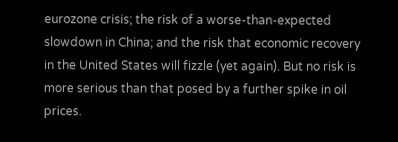eurozone crisis; the risk of a worse-than-expected slowdown in China; and the risk that economic recovery in the United States will fizzle (yet again). But no risk is more serious than that posed by a further spike in oil prices.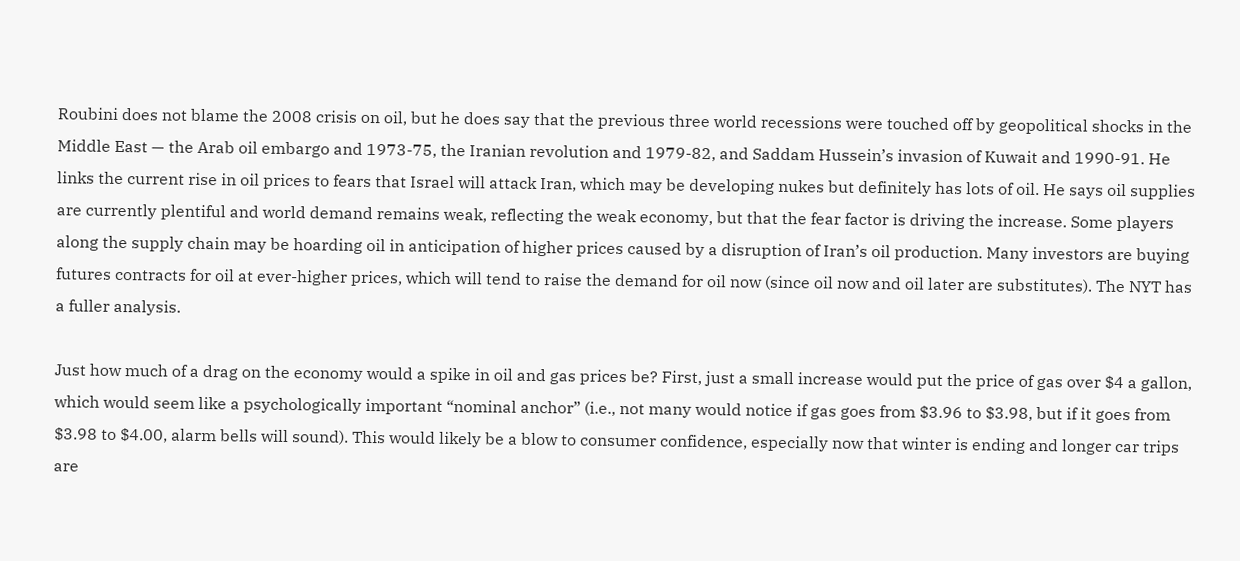Roubini does not blame the 2008 crisis on oil, but he does say that the previous three world recessions were touched off by geopolitical shocks in the Middle East — the Arab oil embargo and 1973-75, the Iranian revolution and 1979-82, and Saddam Hussein’s invasion of Kuwait and 1990-91. He links the current rise in oil prices to fears that Israel will attack Iran, which may be developing nukes but definitely has lots of oil. He says oil supplies are currently plentiful and world demand remains weak, reflecting the weak economy, but that the fear factor is driving the increase. Some players along the supply chain may be hoarding oil in anticipation of higher prices caused by a disruption of Iran’s oil production. Many investors are buying futures contracts for oil at ever-higher prices, which will tend to raise the demand for oil now (since oil now and oil later are substitutes). The NYT has a fuller analysis.

Just how much of a drag on the economy would a spike in oil and gas prices be? First, just a small increase would put the price of gas over $4 a gallon, which would seem like a psychologically important “nominal anchor” (i.e., not many would notice if gas goes from $3.96 to $3.98, but if it goes from $3.98 to $4.00, alarm bells will sound). This would likely be a blow to consumer confidence, especially now that winter is ending and longer car trips are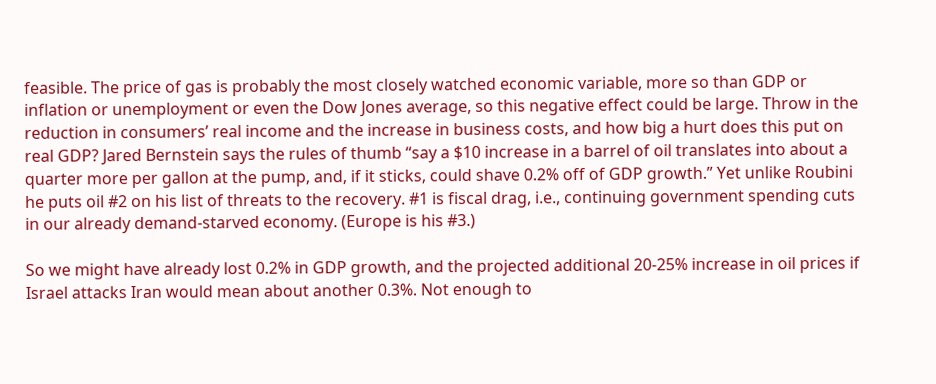feasible. The price of gas is probably the most closely watched economic variable, more so than GDP or inflation or unemployment or even the Dow Jones average, so this negative effect could be large. Throw in the reduction in consumers’ real income and the increase in business costs, and how big a hurt does this put on real GDP? Jared Bernstein says the rules of thumb “say a $10 increase in a barrel of oil translates into about a quarter more per gallon at the pump, and, if it sticks, could shave 0.2% off of GDP growth.” Yet unlike Roubini he puts oil #2 on his list of threats to the recovery. #1 is fiscal drag, i.e., continuing government spending cuts in our already demand-starved economy. (Europe is his #3.)

So we might have already lost 0.2% in GDP growth, and the projected additional 20-25% increase in oil prices if Israel attacks Iran would mean about another 0.3%. Not enough to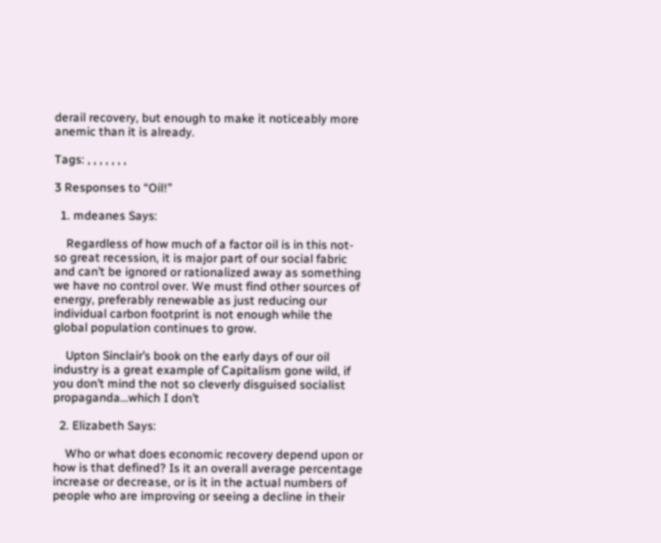derail recovery, but enough to make it noticeably more anemic than it is already.

Tags: , , , , , , ,

3 Responses to “Oil!”

  1. mdeanes Says:

    Regardless of how much of a factor oil is in this not-so great recession, it is major part of our social fabric and can’t be ignored or rationalized away as something we have no control over. We must find other sources of energy, preferably renewable as just reducing our individual carbon footprint is not enough while the global population continues to grow.

    Upton Sinclair’s book on the early days of our oil industry is a great example of Capitalism gone wild, if you don’t mind the not so cleverly disguised socialist propaganda…which I don’t

  2. Elizabeth Says:

    Who or what does economic recovery depend upon or how is that defined? Is it an overall average percentage increase or decrease, or is it in the actual numbers of people who are improving or seeing a decline in their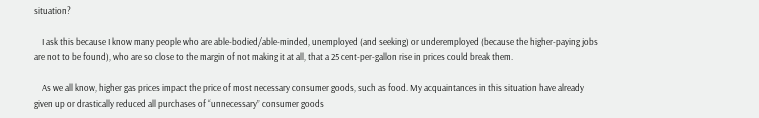situation?

    I ask this because I know many people who are able-bodied/able-minded, unemployed (and seeking) or underemployed (because the higher-paying jobs are not to be found), who are so close to the margin of not making it at all, that a 25 cent-per-gallon rise in prices could break them.

    As we all know, higher gas prices impact the price of most necessary consumer goods, such as food. My acquaintances in this situation have already given up or drastically reduced all purchases of “unnecessary” consumer goods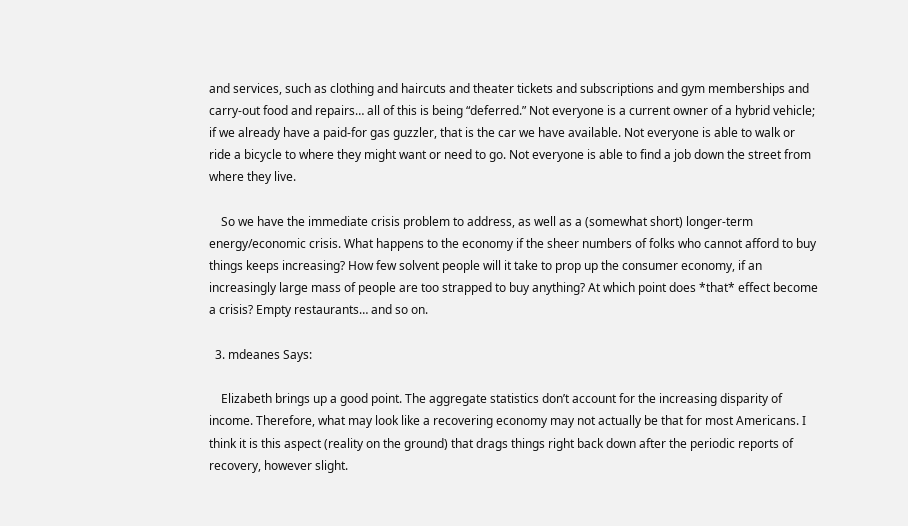and services, such as clothing and haircuts and theater tickets and subscriptions and gym memberships and carry-out food and repairs… all of this is being “deferred.” Not everyone is a current owner of a hybrid vehicle; if we already have a paid-for gas guzzler, that is the car we have available. Not everyone is able to walk or ride a bicycle to where they might want or need to go. Not everyone is able to find a job down the street from where they live.

    So we have the immediate crisis problem to address, as well as a (somewhat short) longer-term energy/economic crisis. What happens to the economy if the sheer numbers of folks who cannot afford to buy things keeps increasing? How few solvent people will it take to prop up the consumer economy, if an increasingly large mass of people are too strapped to buy anything? At which point does *that* effect become a crisis? Empty restaurants… and so on.

  3. mdeanes Says:

    Elizabeth brings up a good point. The aggregate statistics don’t account for the increasing disparity of income. Therefore, what may look like a recovering economy may not actually be that for most Americans. I think it is this aspect (reality on the ground) that drags things right back down after the periodic reports of recovery, however slight.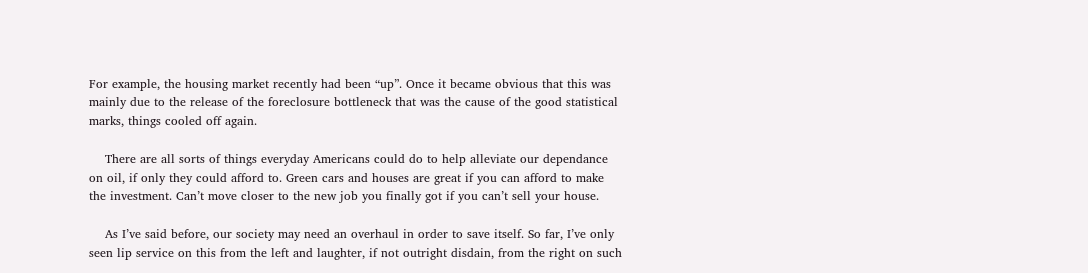For example, the housing market recently had been “up”. Once it became obvious that this was mainly due to the release of the foreclosure bottleneck that was the cause of the good statistical marks, things cooled off again.

    There are all sorts of things everyday Americans could do to help alleviate our dependance on oil, if only they could afford to. Green cars and houses are great if you can afford to make the investment. Can’t move closer to the new job you finally got if you can’t sell your house.

    As I’ve said before, our society may need an overhaul in order to save itself. So far, I’ve only seen lip service on this from the left and laughter, if not outright disdain, from the right on such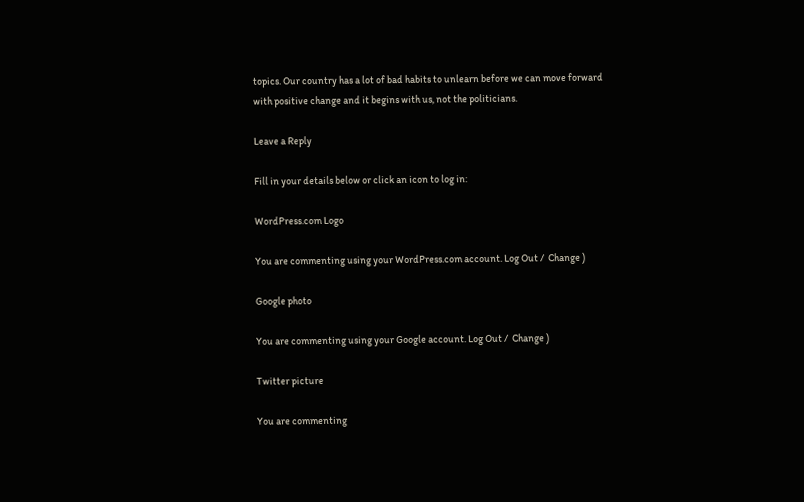topics. Our country has a lot of bad habits to unlearn before we can move forward with positive change and it begins with us, not the politicians.

Leave a Reply

Fill in your details below or click an icon to log in:

WordPress.com Logo

You are commenting using your WordPress.com account. Log Out /  Change )

Google photo

You are commenting using your Google account. Log Out /  Change )

Twitter picture

You are commenting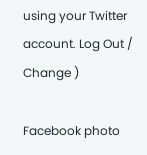using your Twitter account. Log Out /  Change )

Facebook photo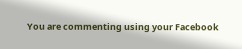You are commenting using your Facebook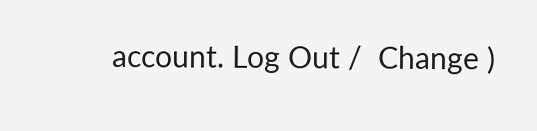account. Log Out /  Change )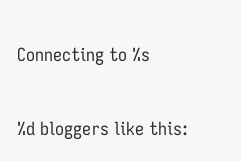Connecting to %s

%d bloggers like this: